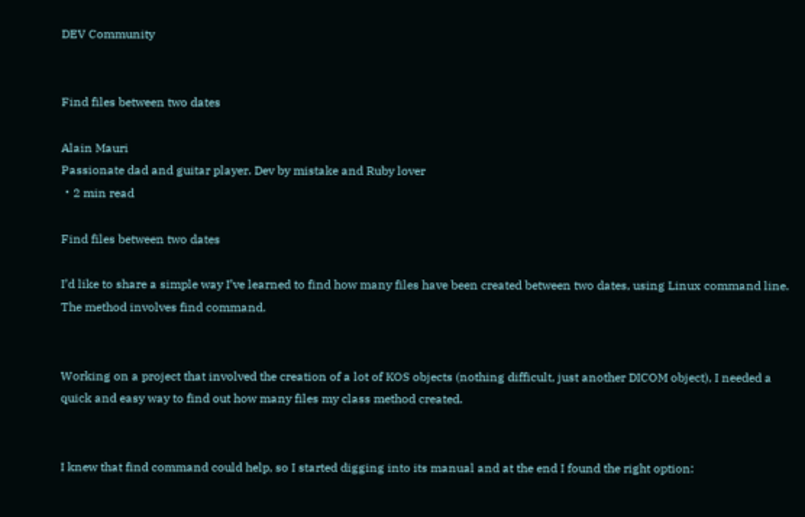DEV Community


Find files between two dates

Alain Mauri
Passionate dad and guitar player. Dev by mistake and Ruby lover
・2 min read

Find files between two dates

I’d like to share a simple way I’ve learned to find how many files have been created between two dates, using Linux command line. The method involves find command.


Working on a project that involved the creation of a lot of KOS objects (nothing difficult, just another DICOM object), I needed a quick and easy way to find out how many files my class method created.


I knew that find command could help, so I started digging into its manual and at the end I found the right option: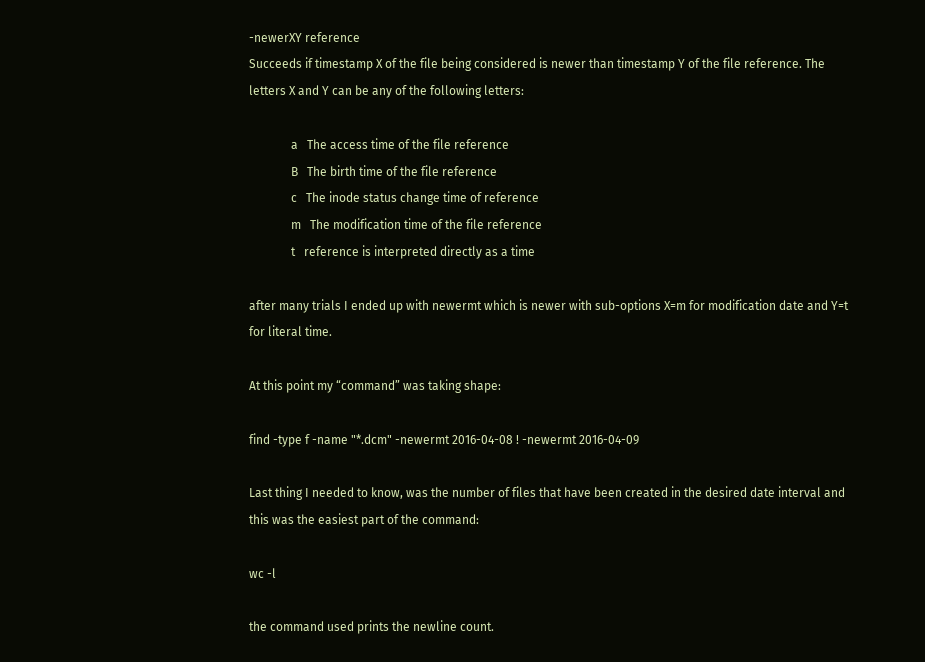-newerXY reference
Succeeds if timestamp X of the file being considered is newer than timestamp Y of the file reference. The letters X and Y can be any of the following letters:

              a   The access time of the file reference
              B   The birth time of the file reference
              c   The inode status change time of reference
              m   The modification time of the file reference
              t   reference is interpreted directly as a time

after many trials I ended up with newermt which is newer with sub-options X=m for modification date and Y=t for literal time.

At this point my “command” was taking shape:

find -type f -name "*.dcm" -newermt 2016-04-08 ! -newermt 2016-04-09

Last thing I needed to know, was the number of files that have been created in the desired date interval and this was the easiest part of the command:

wc -l

the command used prints the newline count.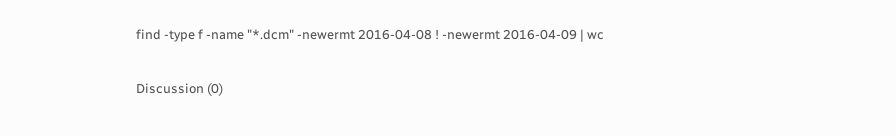find -type f -name "*.dcm" -newermt 2016-04-08 ! -newermt 2016-04-09 | wc


Discussion (0)